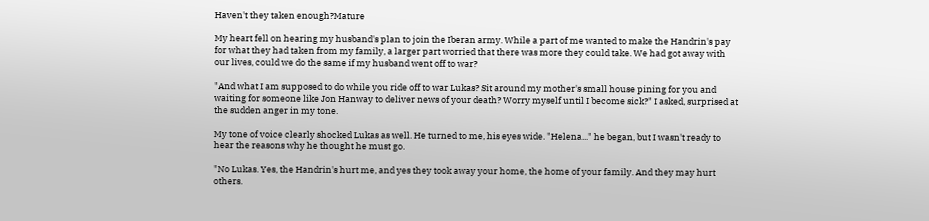Haven't they taken enough?Mature

My heart fell on hearing my husband's plan to join the Iberan army. While a part of me wanted to make the Handrin's pay for what they had taken from my family, a larger part worried that there was more they could take. We had got away with our lives, could we do the same if my husband went off to war?

"And what I am supposed to do while you ride off to war Lukas? Sit around my mother's small house pining for you and waiting for someone like Jon Hanway to deliver news of your death? Worry myself until I become sick?" I asked, surprised at the sudden anger in my tone.

My tone of voice clearly shocked Lukas as well. He turned to me, his eyes wide. "Helena..." he began, but I wasn't ready to hear the reasons why he thought he must go.

"No Lukas. Yes, the Handrin's hurt me, and yes they took away your home, the home of your family. And they may hurt others.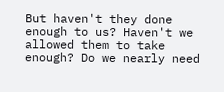But haven't they done enough to us? Haven't we allowed them to take enough? Do we nearly need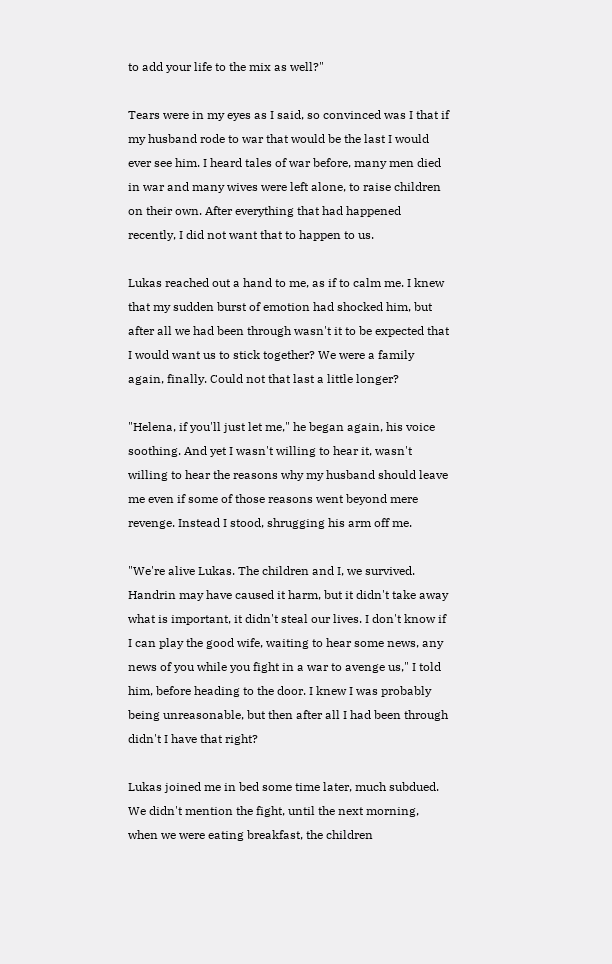to add your life to the mix as well?"

Tears were in my eyes as I said, so convinced was I that if my husband rode to war that would be the last I would ever see him. I heard tales of war before, many men died in war and many wives were left alone, to raise children on their own. After everything that had happened recently, I did not want that to happen to us.

Lukas reached out a hand to me, as if to calm me. I knew that my sudden burst of emotion had shocked him, but after all we had been through wasn't it to be expected that I would want us to stick together? We were a family again, finally. Could not that last a little longer?

"Helena, if you'll just let me," he began again, his voice soothing. And yet I wasn't willing to hear it, wasn't willing to hear the reasons why my husband should leave me even if some of those reasons went beyond mere revenge. Instead I stood, shrugging his arm off me.

"We're alive Lukas. The children and I, we survived. Handrin may have caused it harm, but it didn't take away what is important, it didn't steal our lives. I don't know if I can play the good wife, waiting to hear some news, any news of you while you fight in a war to avenge us," I told him, before heading to the door. I knew I was probably being unreasonable, but then after all I had been through didn't I have that right?

Lukas joined me in bed some time later, much subdued. We didn't mention the fight, until the next morning, when we were eating breakfast, the children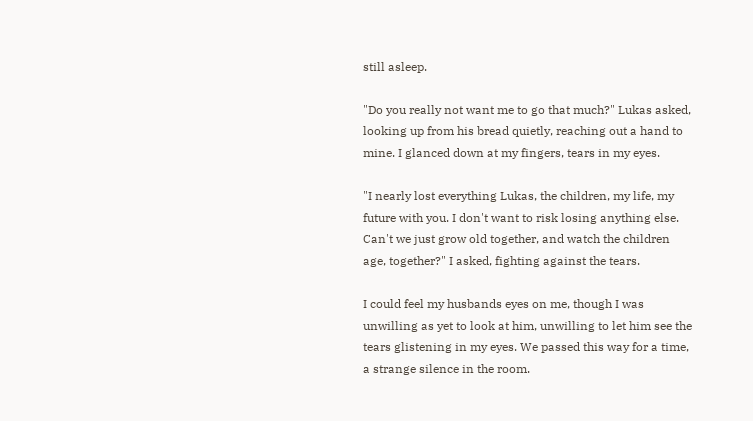still asleep.

"Do you really not want me to go that much?" Lukas asked, looking up from his bread quietly, reaching out a hand to mine. I glanced down at my fingers, tears in my eyes.

"I nearly lost everything Lukas, the children, my life, my future with you. I don't want to risk losing anything else. Can't we just grow old together, and watch the children age, together?" I asked, fighting against the tears.

I could feel my husbands eyes on me, though I was unwilling as yet to look at him, unwilling to let him see the tears glistening in my eyes. We passed this way for a time, a strange silence in the room.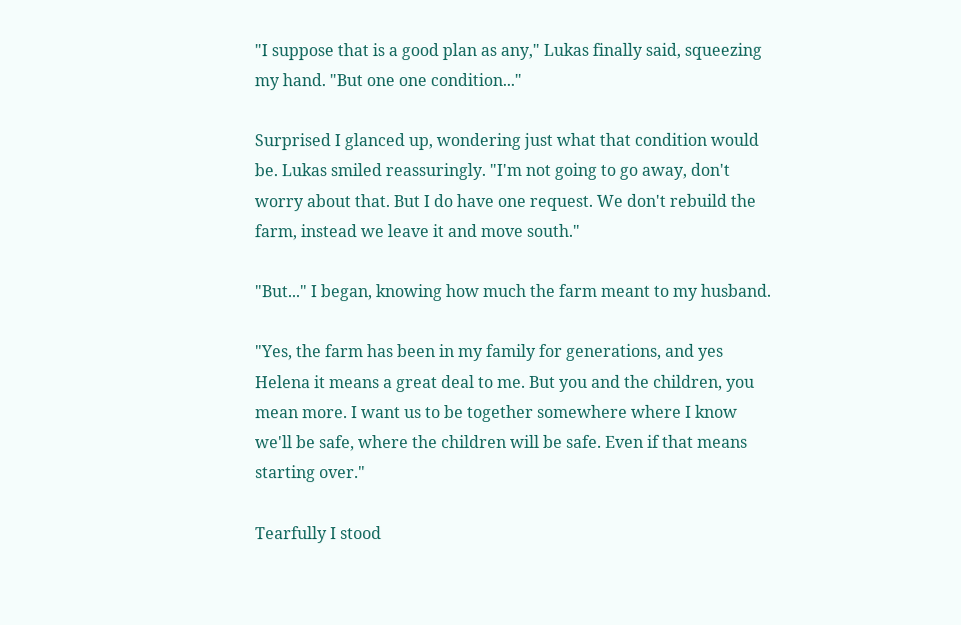"I suppose that is a good plan as any," Lukas finally said, squeezing my hand. "But one one condition..."

Surprised I glanced up, wondering just what that condition would be. Lukas smiled reassuringly. "I'm not going to go away, don't worry about that. But I do have one request. We don't rebuild the farm, instead we leave it and move south."

"But..." I began, knowing how much the farm meant to my husband.

"Yes, the farm has been in my family for generations, and yes Helena it means a great deal to me. But you and the children, you mean more. I want us to be together somewhere where I know we'll be safe, where the children will be safe. Even if that means starting over."

Tearfully I stood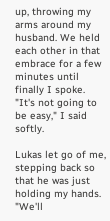up, throwing my arms around my husband. We held each other in that embrace for a few minutes until finally I spoke. "It's not going to be easy," I said softly.

Lukas let go of me, stepping back so that he was just holding my hands. "We'll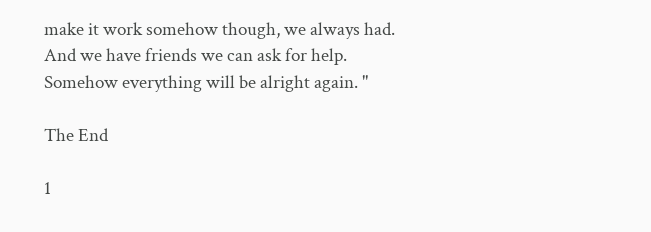make it work somehow though, we always had. And we have friends we can ask for help. Somehow everything will be alright again. "

The End

1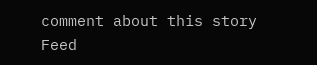comment about this story Feed